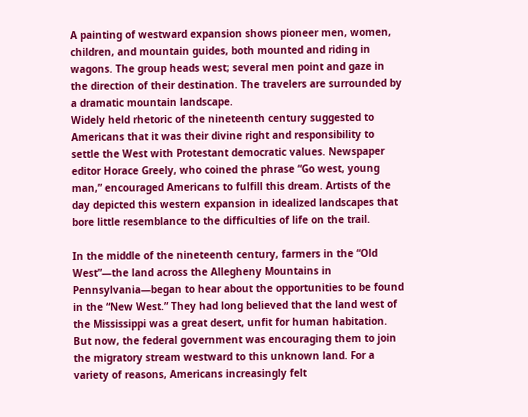A painting of westward expansion shows pioneer men, women, children, and mountain guides, both mounted and riding in wagons. The group heads west; several men point and gaze in the direction of their destination. The travelers are surrounded by a dramatic mountain landscape.
Widely held rhetoric of the nineteenth century suggested to Americans that it was their divine right and responsibility to settle the West with Protestant democratic values. Newspaper editor Horace Greely, who coined the phrase “Go west, young man,” encouraged Americans to fulfill this dream. Artists of the day depicted this western expansion in idealized landscapes that bore little resemblance to the difficulties of life on the trail.

In the middle of the nineteenth century, farmers in the “Old West”—the land across the Allegheny Mountains in Pennsylvania—began to hear about the opportunities to be found in the “New West.” They had long believed that the land west of the Mississippi was a great desert, unfit for human habitation. But now, the federal government was encouraging them to join the migratory stream westward to this unknown land. For a variety of reasons, Americans increasingly felt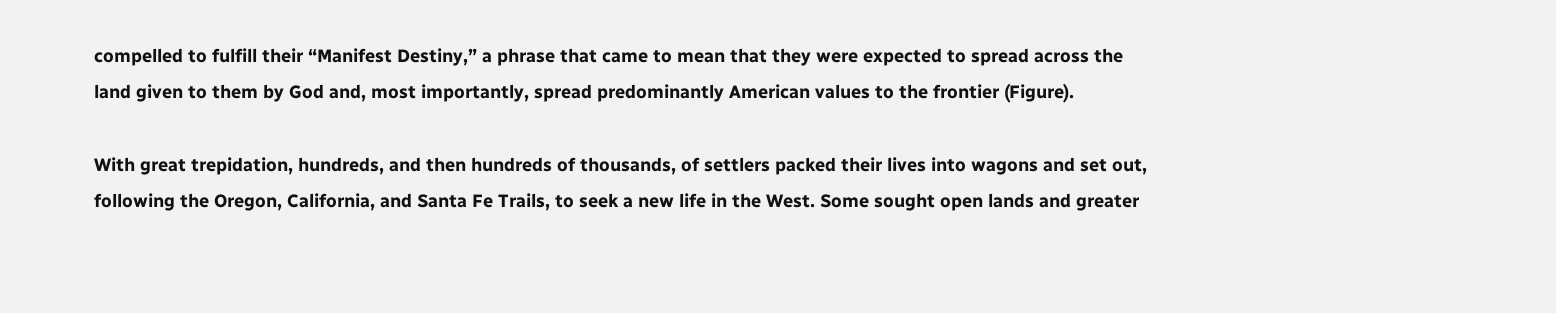compelled to fulfill their “Manifest Destiny,” a phrase that came to mean that they were expected to spread across the land given to them by God and, most importantly, spread predominantly American values to the frontier (Figure).

With great trepidation, hundreds, and then hundreds of thousands, of settlers packed their lives into wagons and set out, following the Oregon, California, and Santa Fe Trails, to seek a new life in the West. Some sought open lands and greater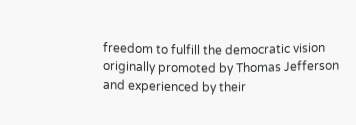freedom to fulfill the democratic vision originally promoted by Thomas Jefferson and experienced by their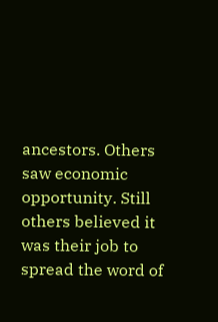ancestors. Others saw economic opportunity. Still others believed it was their job to spread the word of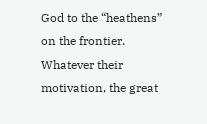God to the “heathens” on the frontier. Whatever their motivation, the great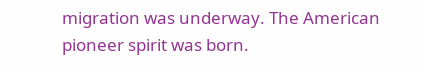migration was underway. The American pioneer spirit was born.